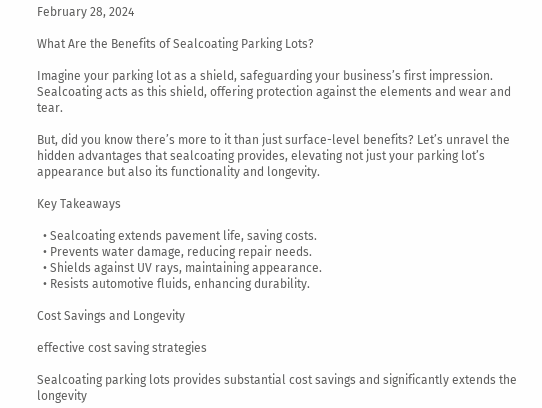February 28, 2024

What Are the Benefits of Sealcoating Parking Lots?

Imagine your parking lot as a shield, safeguarding your business’s first impression. Sealcoating acts as this shield, offering protection against the elements and wear and tear.

But, did you know there’s more to it than just surface-level benefits? Let’s unravel the hidden advantages that sealcoating provides, elevating not just your parking lot’s appearance but also its functionality and longevity.

Key Takeaways

  • Sealcoating extends pavement life, saving costs.
  • Prevents water damage, reducing repair needs.
  • Shields against UV rays, maintaining appearance.
  • Resists automotive fluids, enhancing durability.

Cost Savings and Longevity

effective cost saving strategies

Sealcoating parking lots provides substantial cost savings and significantly extends the longevity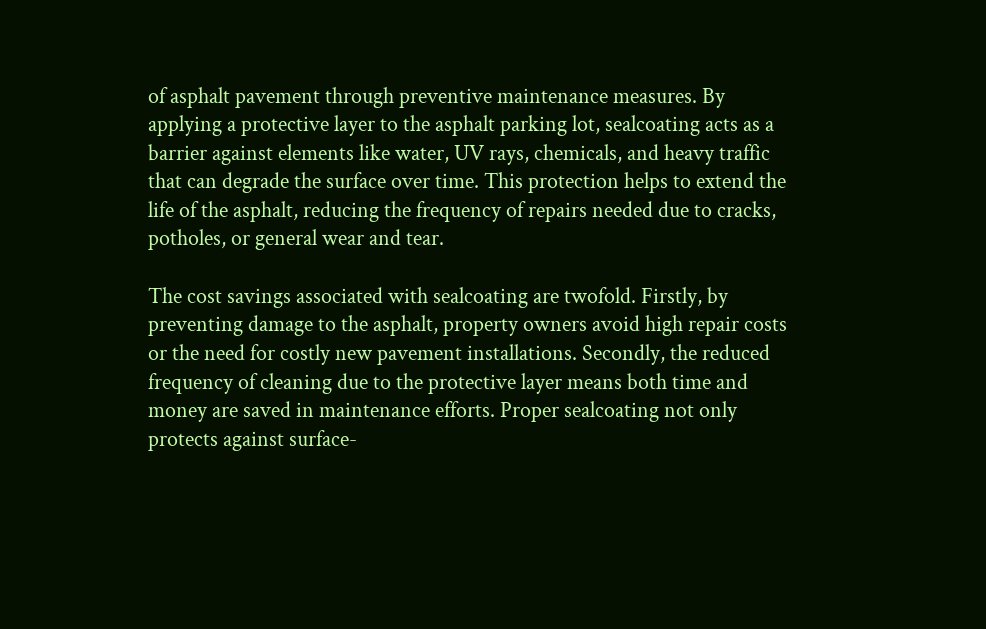of asphalt pavement through preventive maintenance measures. By applying a protective layer to the asphalt parking lot, sealcoating acts as a barrier against elements like water, UV rays, chemicals, and heavy traffic that can degrade the surface over time. This protection helps to extend the life of the asphalt, reducing the frequency of repairs needed due to cracks, potholes, or general wear and tear.

The cost savings associated with sealcoating are twofold. Firstly, by preventing damage to the asphalt, property owners avoid high repair costs or the need for costly new pavement installations. Secondly, the reduced frequency of cleaning due to the protective layer means both time and money are saved in maintenance efforts. Proper sealcoating not only protects against surface-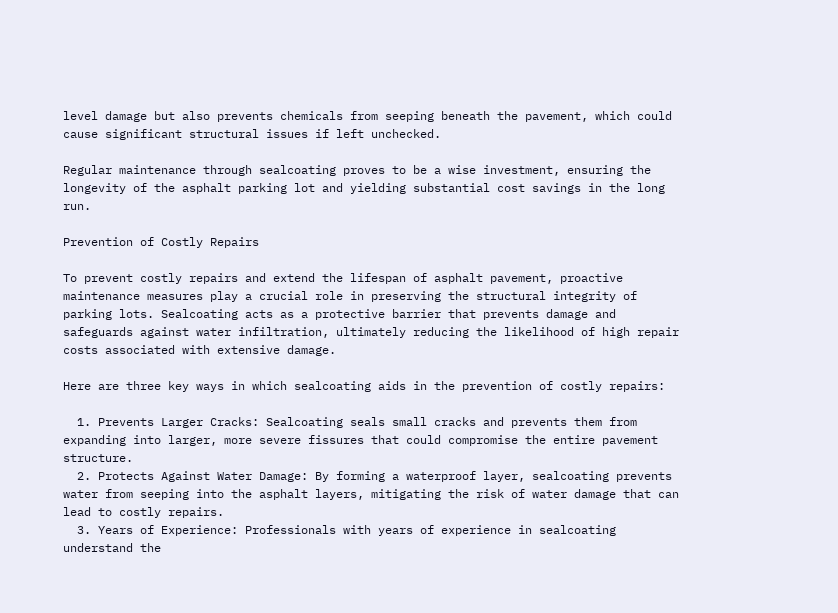level damage but also prevents chemicals from seeping beneath the pavement, which could cause significant structural issues if left unchecked.

Regular maintenance through sealcoating proves to be a wise investment, ensuring the longevity of the asphalt parking lot and yielding substantial cost savings in the long run.

Prevention of Costly Repairs

To prevent costly repairs and extend the lifespan of asphalt pavement, proactive maintenance measures play a crucial role in preserving the structural integrity of parking lots. Sealcoating acts as a protective barrier that prevents damage and safeguards against water infiltration, ultimately reducing the likelihood of high repair costs associated with extensive damage.

Here are three key ways in which sealcoating aids in the prevention of costly repairs:

  1. Prevents Larger Cracks: Sealcoating seals small cracks and prevents them from expanding into larger, more severe fissures that could compromise the entire pavement structure.
  2. Protects Against Water Damage: By forming a waterproof layer, sealcoating prevents water from seeping into the asphalt layers, mitigating the risk of water damage that can lead to costly repairs.
  3. Years of Experience: Professionals with years of experience in sealcoating understand the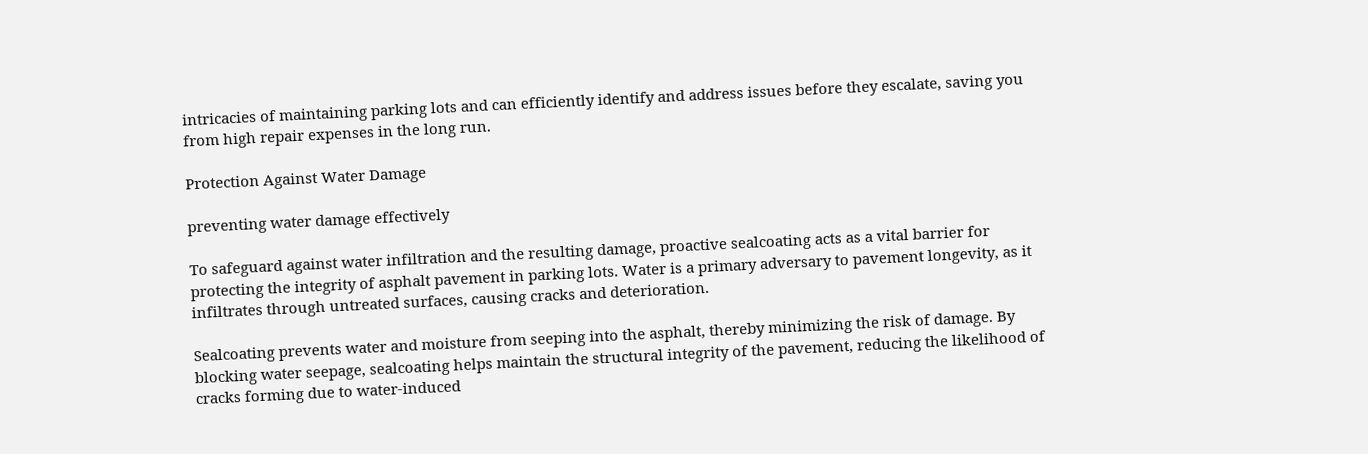intricacies of maintaining parking lots and can efficiently identify and address issues before they escalate, saving you from high repair expenses in the long run.

Protection Against Water Damage

preventing water damage effectively

To safeguard against water infiltration and the resulting damage, proactive sealcoating acts as a vital barrier for protecting the integrity of asphalt pavement in parking lots. Water is a primary adversary to pavement longevity, as it infiltrates through untreated surfaces, causing cracks and deterioration.

Sealcoating prevents water and moisture from seeping into the asphalt, thereby minimizing the risk of damage. By blocking water seepage, sealcoating helps maintain the structural integrity of the pavement, reducing the likelihood of cracks forming due to water-induced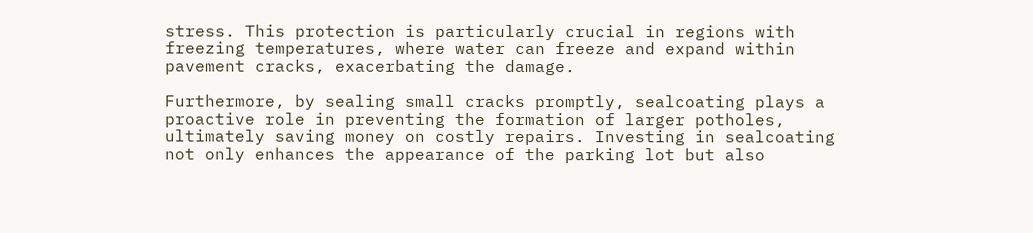stress. This protection is particularly crucial in regions with freezing temperatures, where water can freeze and expand within pavement cracks, exacerbating the damage.

Furthermore, by sealing small cracks promptly, sealcoating plays a proactive role in preventing the formation of larger potholes, ultimately saving money on costly repairs. Investing in sealcoating not only enhances the appearance of the parking lot but also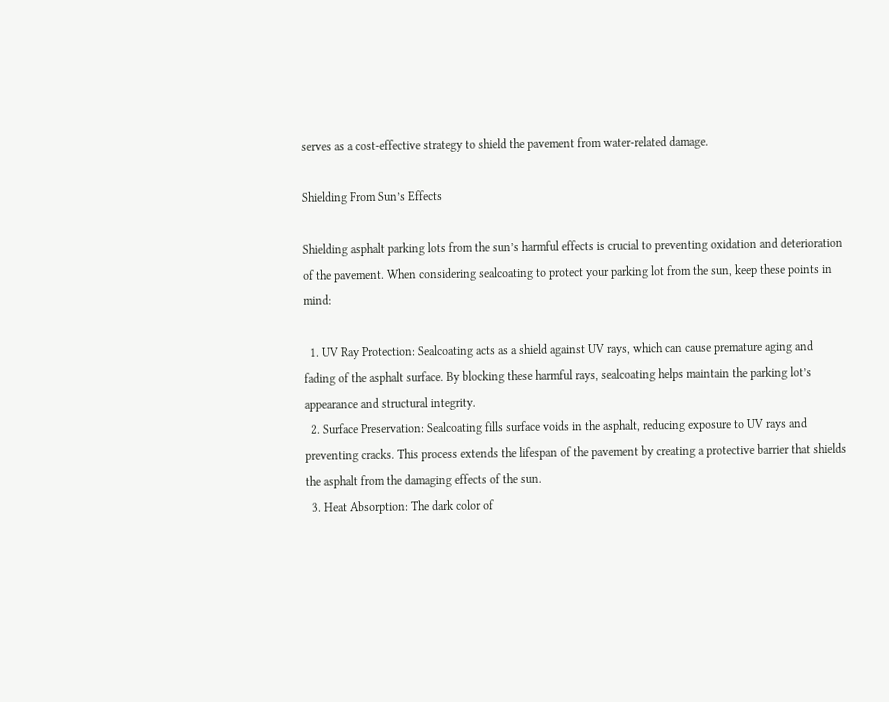serves as a cost-effective strategy to shield the pavement from water-related damage.

Shielding From Sun’s Effects

Shielding asphalt parking lots from the sun’s harmful effects is crucial to preventing oxidation and deterioration of the pavement. When considering sealcoating to protect your parking lot from the sun, keep these points in mind:

  1. UV Ray Protection: Sealcoating acts as a shield against UV rays, which can cause premature aging and fading of the asphalt surface. By blocking these harmful rays, sealcoating helps maintain the parking lot’s appearance and structural integrity.
  2. Surface Preservation: Sealcoating fills surface voids in the asphalt, reducing exposure to UV rays and preventing cracks. This process extends the lifespan of the pavement by creating a protective barrier that shields the asphalt from the damaging effects of the sun.
  3. Heat Absorption: The dark color of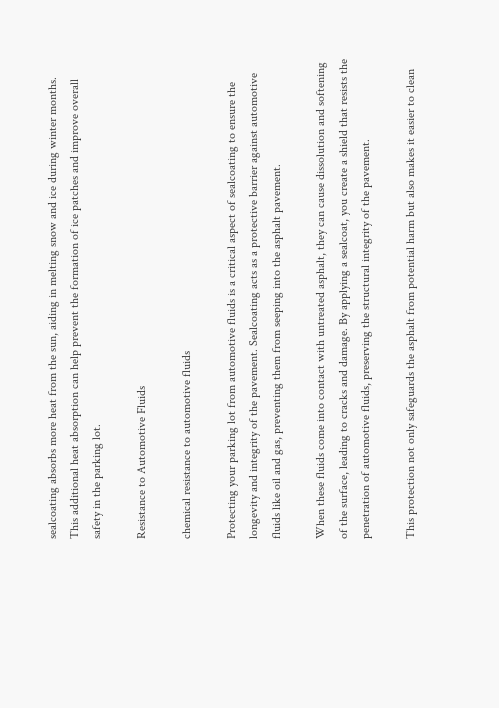sealcoating absorbs more heat from the sun, aiding in melting snow and ice during winter months. This additional heat absorption can help prevent the formation of ice patches and improve overall safety in the parking lot.

Resistance to Automotive Fluids

chemical resistance to automotive fluids

Protecting your parking lot from automotive fluids is a critical aspect of sealcoating to ensure the longevity and integrity of the pavement. Sealcoating acts as a protective barrier against automotive fluids like oil and gas, preventing them from seeping into the asphalt pavement.

When these fluids come into contact with untreated asphalt, they can cause dissolution and softening of the surface, leading to cracks and damage. By applying a sealcoat, you create a shield that resists the penetration of automotive fluids, preserving the structural integrity of the pavement.

This protection not only safeguards the asphalt from potential harm but also makes it easier to clean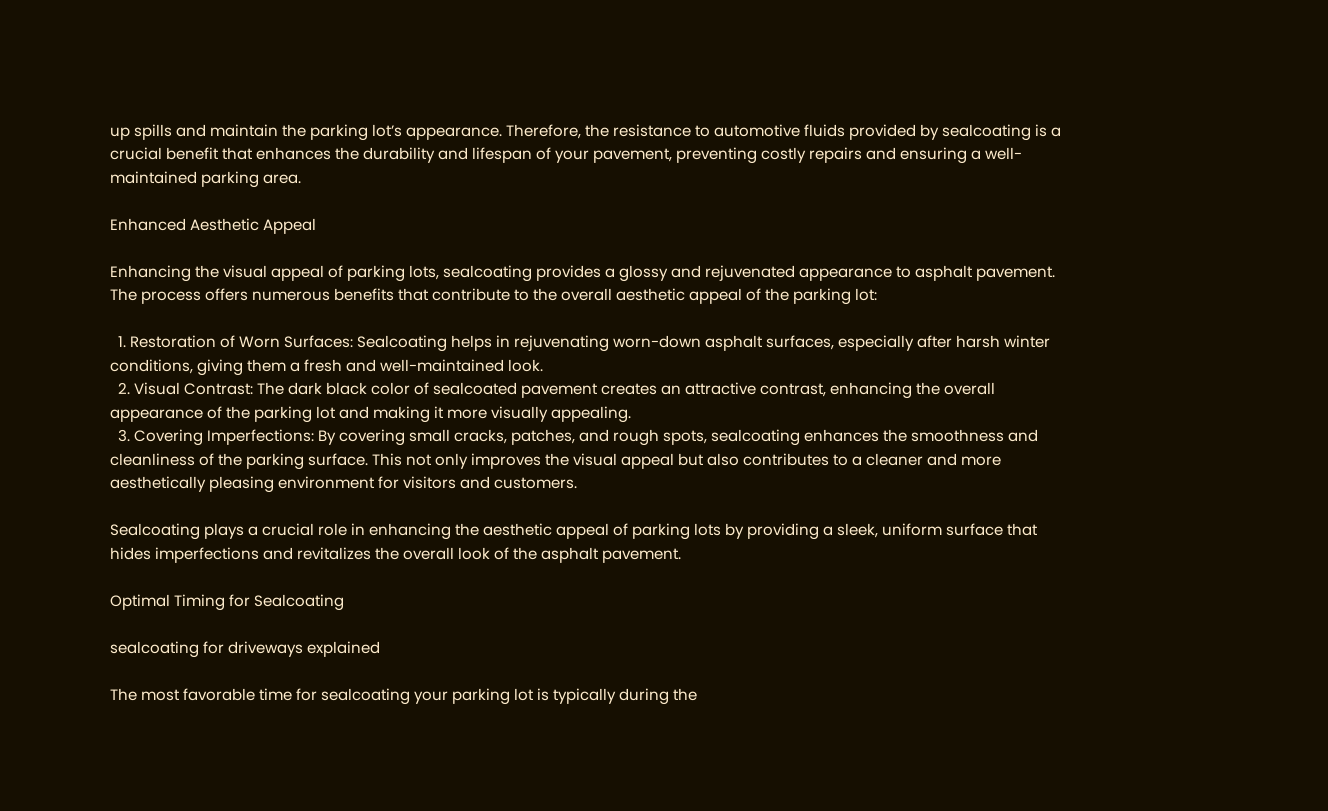up spills and maintain the parking lot’s appearance. Therefore, the resistance to automotive fluids provided by sealcoating is a crucial benefit that enhances the durability and lifespan of your pavement, preventing costly repairs and ensuring a well-maintained parking area.

Enhanced Aesthetic Appeal

Enhancing the visual appeal of parking lots, sealcoating provides a glossy and rejuvenated appearance to asphalt pavement. The process offers numerous benefits that contribute to the overall aesthetic appeal of the parking lot:

  1. Restoration of Worn Surfaces: Sealcoating helps in rejuvenating worn-down asphalt surfaces, especially after harsh winter conditions, giving them a fresh and well-maintained look.
  2. Visual Contrast: The dark black color of sealcoated pavement creates an attractive contrast, enhancing the overall appearance of the parking lot and making it more visually appealing.
  3. Covering Imperfections: By covering small cracks, patches, and rough spots, sealcoating enhances the smoothness and cleanliness of the parking surface. This not only improves the visual appeal but also contributes to a cleaner and more aesthetically pleasing environment for visitors and customers.

Sealcoating plays a crucial role in enhancing the aesthetic appeal of parking lots by providing a sleek, uniform surface that hides imperfections and revitalizes the overall look of the asphalt pavement.

Optimal Timing for Sealcoating

sealcoating for driveways explained

The most favorable time for sealcoating your parking lot is typically during the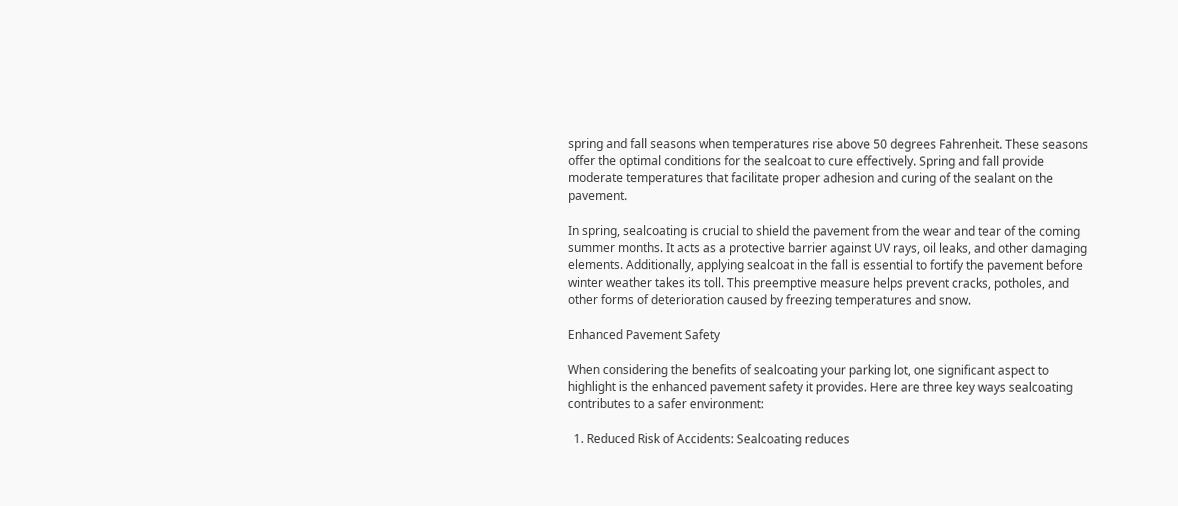spring and fall seasons when temperatures rise above 50 degrees Fahrenheit. These seasons offer the optimal conditions for the sealcoat to cure effectively. Spring and fall provide moderate temperatures that facilitate proper adhesion and curing of the sealant on the pavement.

In spring, sealcoating is crucial to shield the pavement from the wear and tear of the coming summer months. It acts as a protective barrier against UV rays, oil leaks, and other damaging elements. Additionally, applying sealcoat in the fall is essential to fortify the pavement before winter weather takes its toll. This preemptive measure helps prevent cracks, potholes, and other forms of deterioration caused by freezing temperatures and snow.

Enhanced Pavement Safety

When considering the benefits of sealcoating your parking lot, one significant aspect to highlight is the enhanced pavement safety it provides. Here are three key ways sealcoating contributes to a safer environment:

  1. Reduced Risk of Accidents: Sealcoating reduces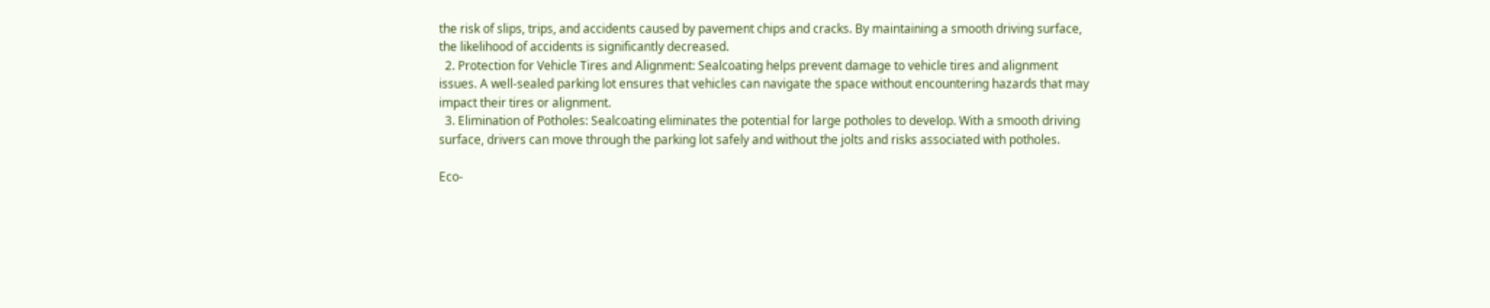the risk of slips, trips, and accidents caused by pavement chips and cracks. By maintaining a smooth driving surface, the likelihood of accidents is significantly decreased.
  2. Protection for Vehicle Tires and Alignment: Sealcoating helps prevent damage to vehicle tires and alignment issues. A well-sealed parking lot ensures that vehicles can navigate the space without encountering hazards that may impact their tires or alignment.
  3. Elimination of Potholes: Sealcoating eliminates the potential for large potholes to develop. With a smooth driving surface, drivers can move through the parking lot safely and without the jolts and risks associated with potholes.

Eco-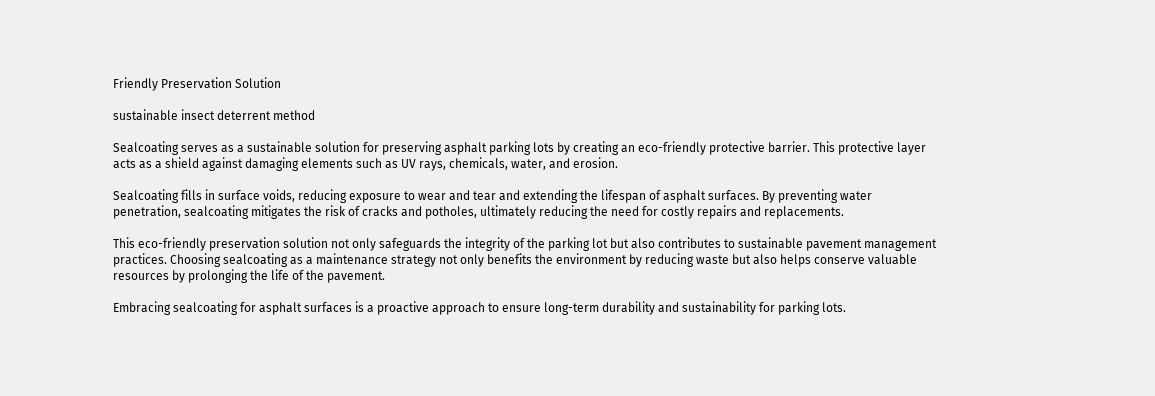Friendly Preservation Solution

sustainable insect deterrent method

Sealcoating serves as a sustainable solution for preserving asphalt parking lots by creating an eco-friendly protective barrier. This protective layer acts as a shield against damaging elements such as UV rays, chemicals, water, and erosion.

Sealcoating fills in surface voids, reducing exposure to wear and tear and extending the lifespan of asphalt surfaces. By preventing water penetration, sealcoating mitigates the risk of cracks and potholes, ultimately reducing the need for costly repairs and replacements.

This eco-friendly preservation solution not only safeguards the integrity of the parking lot but also contributes to sustainable pavement management practices. Choosing sealcoating as a maintenance strategy not only benefits the environment by reducing waste but also helps conserve valuable resources by prolonging the life of the pavement.

Embracing sealcoating for asphalt surfaces is a proactive approach to ensure long-term durability and sustainability for parking lots.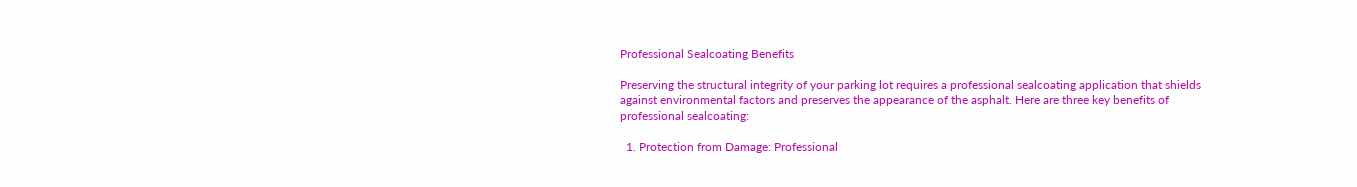Professional Sealcoating Benefits

Preserving the structural integrity of your parking lot requires a professional sealcoating application that shields against environmental factors and preserves the appearance of the asphalt. Here are three key benefits of professional sealcoating:

  1. Protection from Damage: Professional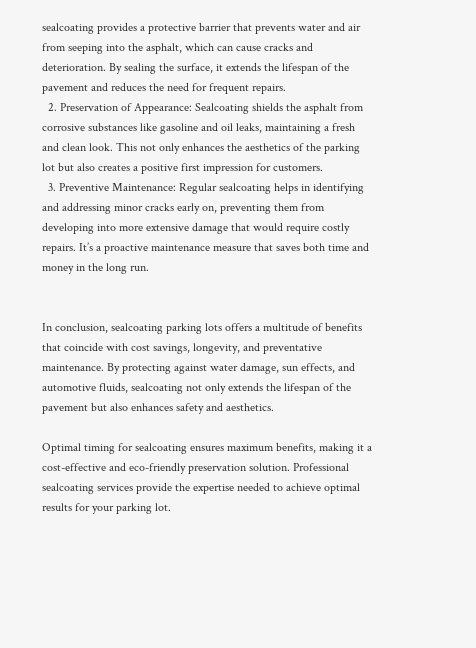sealcoating provides a protective barrier that prevents water and air from seeping into the asphalt, which can cause cracks and deterioration. By sealing the surface, it extends the lifespan of the pavement and reduces the need for frequent repairs.
  2. Preservation of Appearance: Sealcoating shields the asphalt from corrosive substances like gasoline and oil leaks, maintaining a fresh and clean look. This not only enhances the aesthetics of the parking lot but also creates a positive first impression for customers.
  3. Preventive Maintenance: Regular sealcoating helps in identifying and addressing minor cracks early on, preventing them from developing into more extensive damage that would require costly repairs. It’s a proactive maintenance measure that saves both time and money in the long run.


In conclusion, sealcoating parking lots offers a multitude of benefits that coincide with cost savings, longevity, and preventative maintenance. By protecting against water damage, sun effects, and automotive fluids, sealcoating not only extends the lifespan of the pavement but also enhances safety and aesthetics.

Optimal timing for sealcoating ensures maximum benefits, making it a cost-effective and eco-friendly preservation solution. Professional sealcoating services provide the expertise needed to achieve optimal results for your parking lot.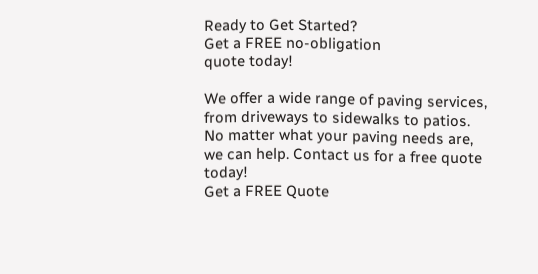Ready to Get Started?
Get a FREE no-obligation
quote today!

We offer a wide range of paving services, from driveways to sidewalks to patios. No matter what your paving needs are, we can help. Contact us for a free quote today!
Get a FREE Quote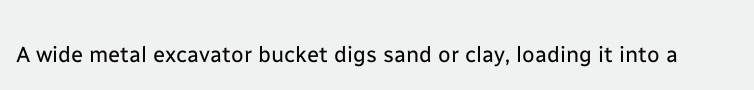A wide metal excavator bucket digs sand or clay, loading it into a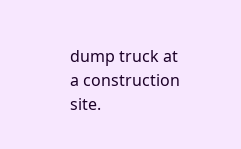dump truck at a construction site.